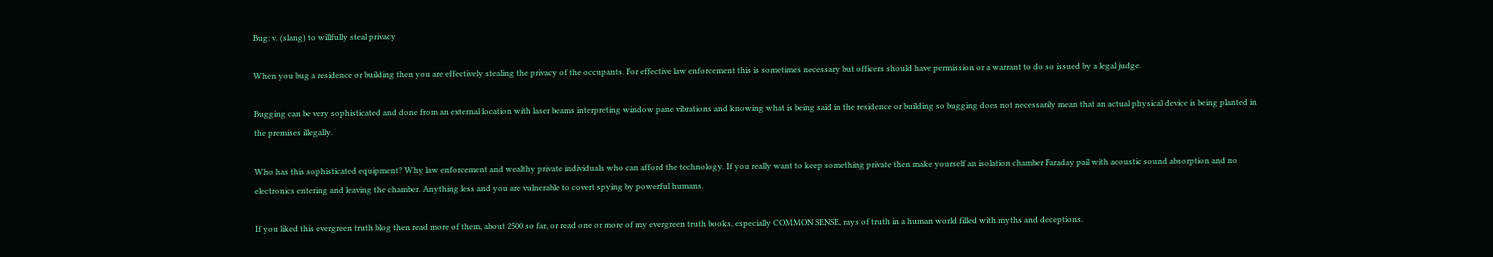Bug: v. (slang) to willfully steal privacy

When you bug a residence or building then you are effectively stealing the privacy of the occupants. For effective law enforcement this is sometimes necessary but officers should have permission or a warrant to do so issued by a legal judge.

Bugging can be very sophisticated and done from an external location with laser beams interpreting window pane vibrations and knowing what is being said in the residence or building so bugging does not necessarily mean that an actual physical device is being planted in the premises illegally.

Who has this sophisticated equipment? Why law enforcement and wealthy private individuals who can afford the technology. If you really want to keep something private then make yourself an isolation chamber Faraday pail with acoustic sound absorption and no electronics entering and leaving the chamber. Anything less and you are vulnerable to covert spying by powerful humans.

If you liked this evergreen truth blog then read more of them, about 2500 so far, or read one or more of my evergreen truth books, especially COMMON SENSE, rays of truth in a human world filled with myths and deceptions.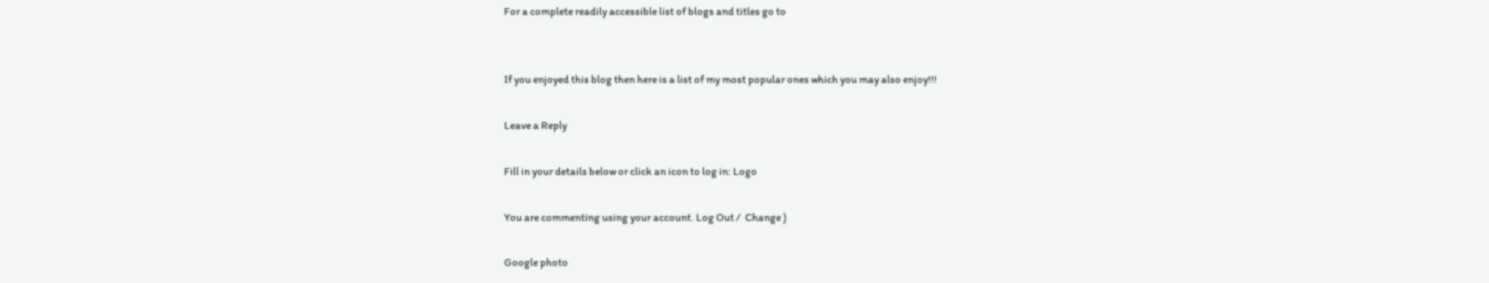For a complete readily accessible list of blogs and titles go to


If you enjoyed this blog then here is a list of my most popular ones which you may also enjoy!!!

Leave a Reply

Fill in your details below or click an icon to log in: Logo

You are commenting using your account. Log Out /  Change )

Google photo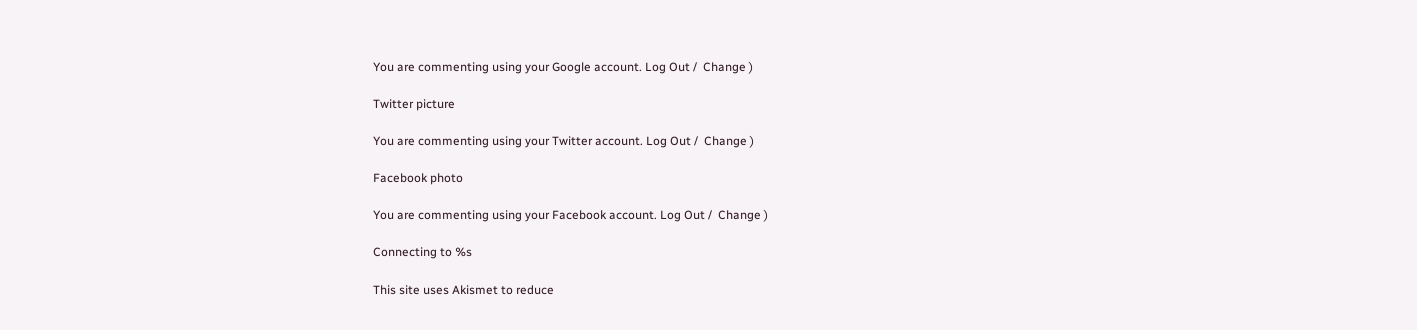You are commenting using your Google account. Log Out /  Change )

Twitter picture

You are commenting using your Twitter account. Log Out /  Change )

Facebook photo

You are commenting using your Facebook account. Log Out /  Change )

Connecting to %s

This site uses Akismet to reduce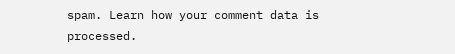spam. Learn how your comment data is processed.